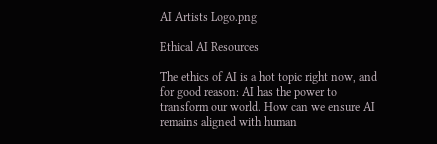AI Artists Logo.png

Ethical AI Resources

The ethics of AI is a hot topic right now, and for good reason: AI has the power to transform our world. How can we ensure AI remains aligned with human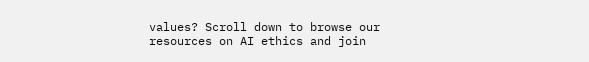values? Scroll down to browse our resources on AI ethics and join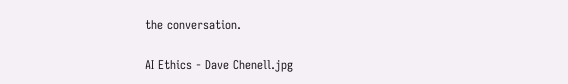the conversation.

AI Ethics - Dave Chenell.jpg